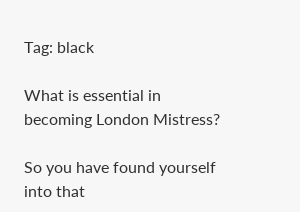Tag: black

What is essential in becoming London Mistress?

So you have found yourself into that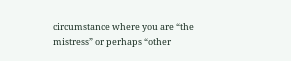circumstance where you are “the mistress” or perhaps “other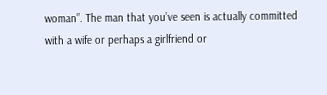woman”. The man that you’ve seen is actually committed with a wife or perhaps a girlfriend or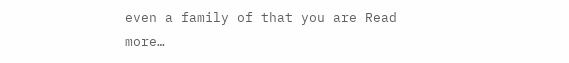even a family of that you are Read more…